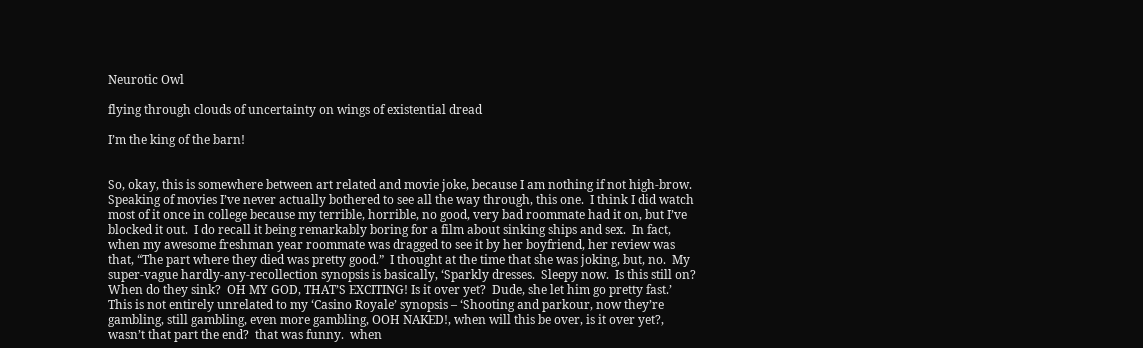Neurotic Owl

flying through clouds of uncertainty on wings of existential dread

I’m the king of the barn!


So, okay, this is somewhere between art related and movie joke, because I am nothing if not high-brow.  Speaking of movies I’ve never actually bothered to see all the way through, this one.  I think I did watch most of it once in college because my terrible, horrible, no good, very bad roommate had it on, but I’ve blocked it out.  I do recall it being remarkably boring for a film about sinking ships and sex.  In fact, when my awesome freshman year roommate was dragged to see it by her boyfriend, her review was that, “The part where they died was pretty good.”  I thought at the time that she was joking, but, no.  My super-vague hardly-any-recollection synopsis is basically, ‘Sparkly dresses.  Sleepy now.  Is this still on?  When do they sink?  OH MY GOD, THAT’S EXCITING! Is it over yet?  Dude, she let him go pretty fast.’  This is not entirely unrelated to my ‘Casino Royale’ synopsis – ‘Shooting and parkour, now they’re gambling, still gambling, even more gambling, OOH NAKED!, when will this be over, is it over yet?, wasn’t that part the end?  that was funny.  when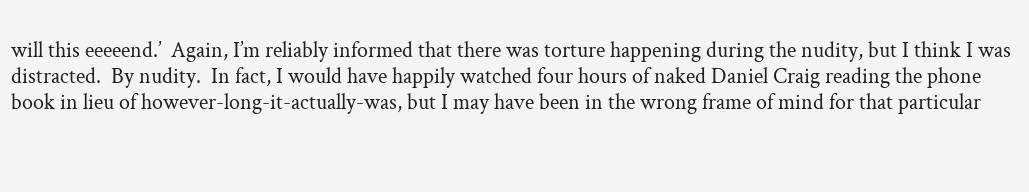will this eeeeend.’  Again, I’m reliably informed that there was torture happening during the nudity, but I think I was distracted.  By nudity.  In fact, I would have happily watched four hours of naked Daniel Craig reading the phone book in lieu of however-long-it-actually-was, but I may have been in the wrong frame of mind for that particular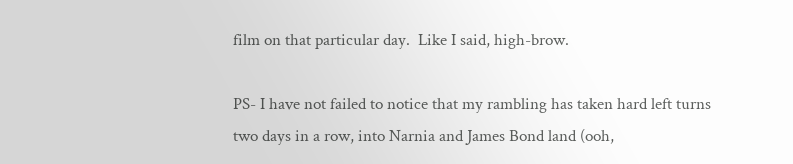film on that particular day.  Like I said, high-brow.

PS- I have not failed to notice that my rambling has taken hard left turns two days in a row, into Narnia and James Bond land (ooh,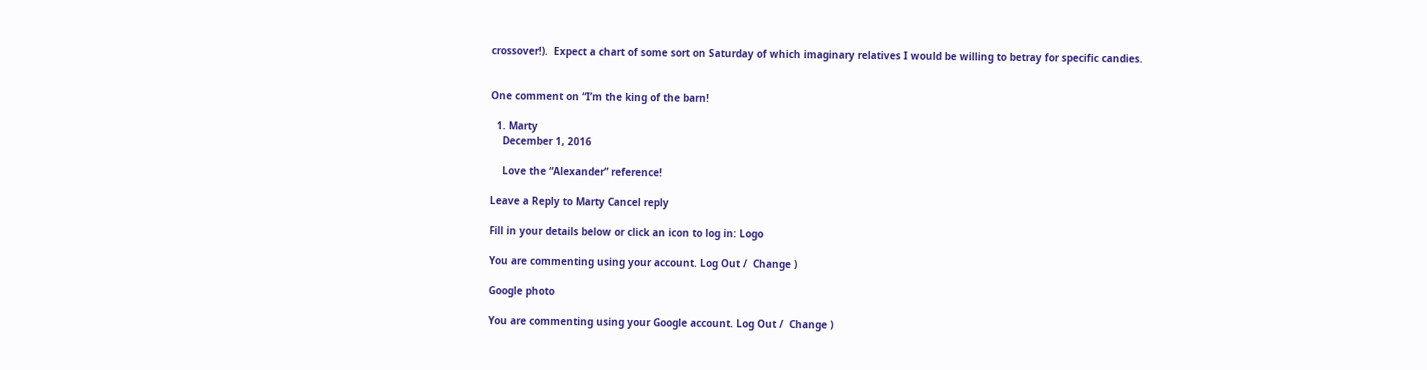crossover!).  Expect a chart of some sort on Saturday of which imaginary relatives I would be willing to betray for specific candies.


One comment on “I’m the king of the barn!

  1. Marty
    December 1, 2016

    Love the “Alexander” reference!

Leave a Reply to Marty Cancel reply

Fill in your details below or click an icon to log in: Logo

You are commenting using your account. Log Out /  Change )

Google photo

You are commenting using your Google account. Log Out /  Change )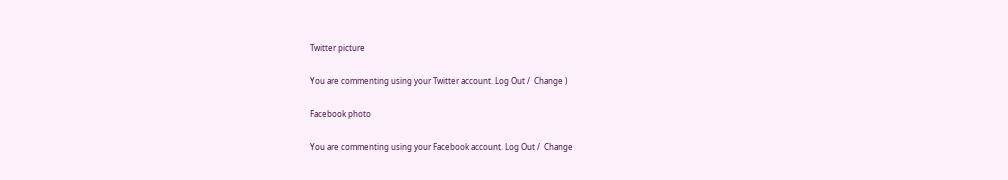Twitter picture

You are commenting using your Twitter account. Log Out /  Change )

Facebook photo

You are commenting using your Facebook account. Log Out /  Change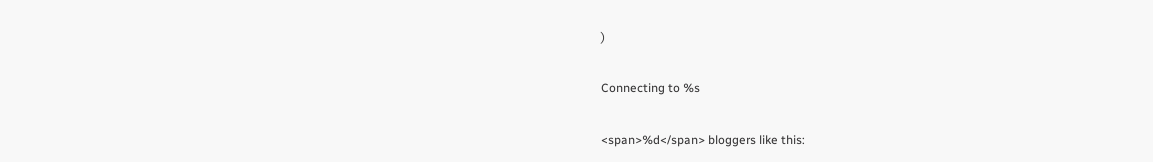)

Connecting to %s

<span>%d</span> bloggers like this: